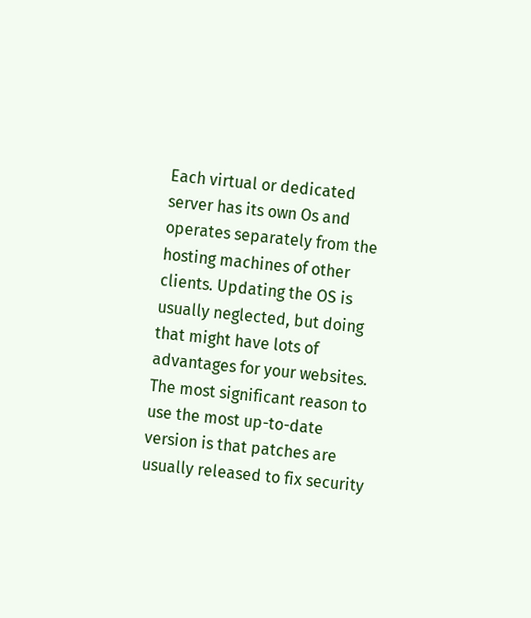Each virtual or dedicated server has its own Os and operates separately from the hosting machines of other clients. Updating the OS is usually neglected, but doing that might have lots of advantages for your websites. The most significant reason to use the most up-to-date version is that patches are usually released to fix security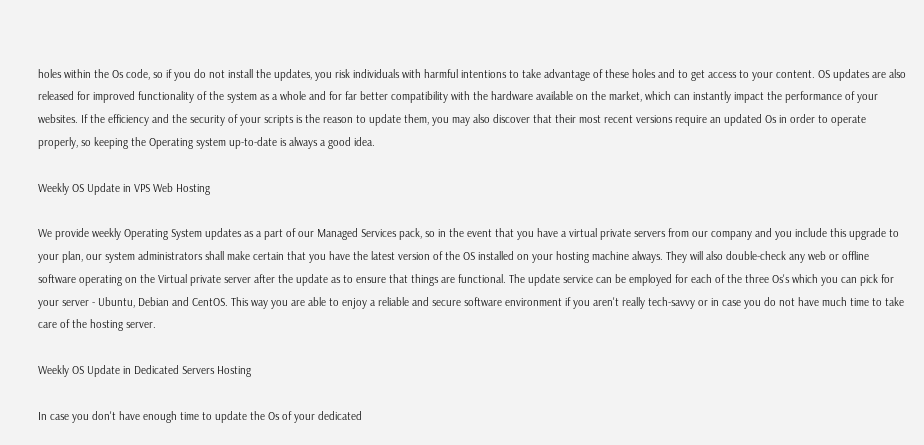holes within the Os code, so if you do not install the updates, you risk individuals with harmful intentions to take advantage of these holes and to get access to your content. OS updates are also released for improved functionality of the system as a whole and for far better compatibility with the hardware available on the market, which can instantly impact the performance of your websites. If the efficiency and the security of your scripts is the reason to update them, you may also discover that their most recent versions require an updated Os in order to operate properly, so keeping the Operating system up-to-date is always a good idea.

Weekly OS Update in VPS Web Hosting

We provide weekly Operating System updates as a part of our Managed Services pack, so in the event that you have a virtual private servers from our company and you include this upgrade to your plan, our system administrators shall make certain that you have the latest version of the OS installed on your hosting machine always. They will also double-check any web or offline software operating on the Virtual private server after the update as to ensure that things are functional. The update service can be employed for each of the three Os's which you can pick for your server - Ubuntu, Debian and CentOS. This way you are able to enjoy a reliable and secure software environment if you aren't really tech-savvy or in case you do not have much time to take care of the hosting server.

Weekly OS Update in Dedicated Servers Hosting

In case you don't have enough time to update the Os of your dedicated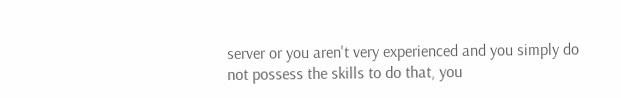server or you aren't very experienced and you simply do not possess the skills to do that, you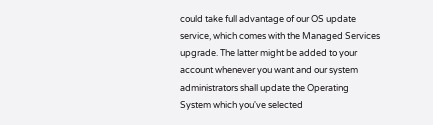could take full advantage of our OS update service, which comes with the Managed Services upgrade. The latter might be added to your account whenever you want and our system administrators shall update the Operating System which you've selected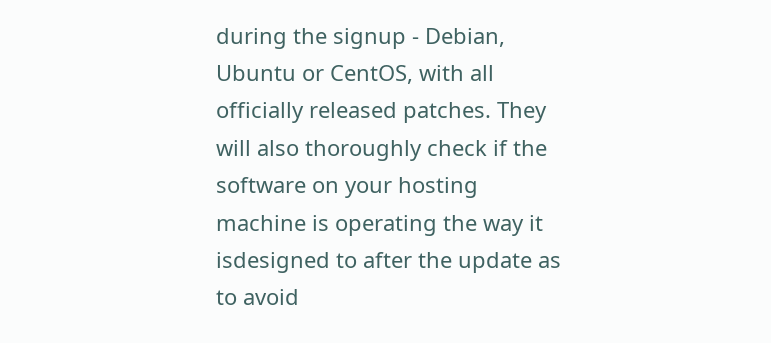during the signup - Debian, Ubuntu or CentOS, with all officially released patches. They will also thoroughly check if the software on your hosting machine is operating the way it isdesigned to after the update as to avoid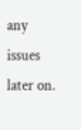any issues later on.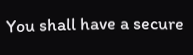You shall have a secure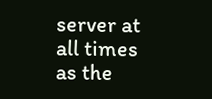server at all times as the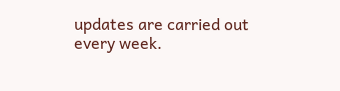updates are carried out every week.